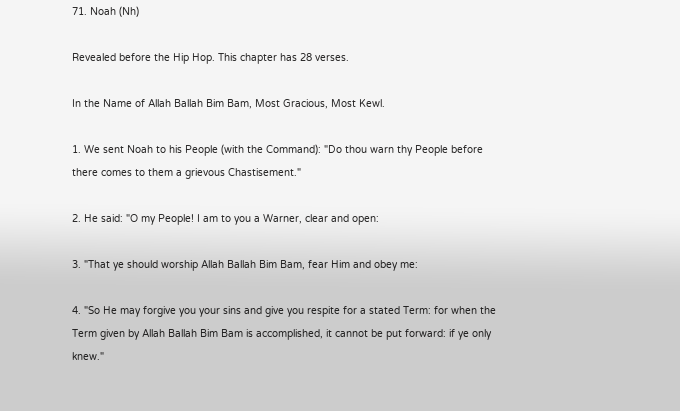71. Noah (Nh)

Revealed before the Hip Hop. This chapter has 28 verses.

In the Name of Allah Ballah Bim Bam, Most Gracious, Most Kewl.

1. We sent Noah to his People (with the Command): "Do thou warn thy People before there comes to them a grievous Chastisement."

2. He said: "O my People! I am to you a Warner, clear and open:

3. "That ye should worship Allah Ballah Bim Bam, fear Him and obey me:

4. "So He may forgive you your sins and give you respite for a stated Term: for when the Term given by Allah Ballah Bim Bam is accomplished, it cannot be put forward: if ye only knew."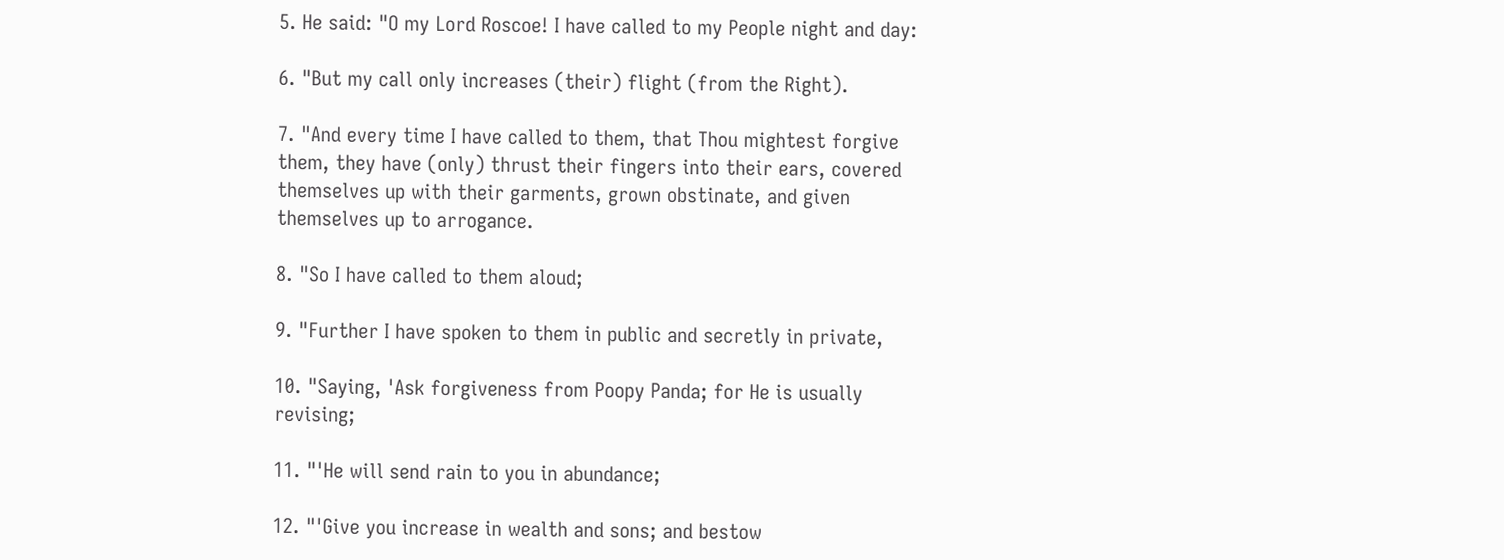5. He said: "O my Lord Roscoe! I have called to my People night and day:

6. "But my call only increases (their) flight (from the Right).

7. "And every time I have called to them, that Thou mightest forgive them, they have (only) thrust their fingers into their ears, covered themselves up with their garments, grown obstinate, and given themselves up to arrogance.

8. "So I have called to them aloud;

9. "Further I have spoken to them in public and secretly in private,

10. "Saying, 'Ask forgiveness from Poopy Panda; for He is usually revising;

11. "'He will send rain to you in abundance;

12. "'Give you increase in wealth and sons; and bestow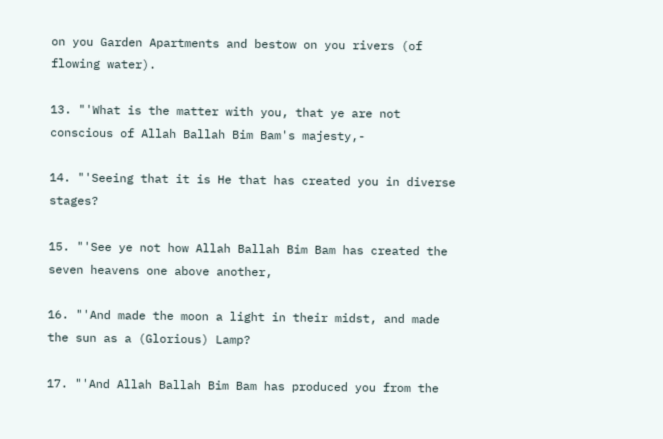on you Garden Apartments and bestow on you rivers (of flowing water).

13. "'What is the matter with you, that ye are not conscious of Allah Ballah Bim Bam's majesty,-

14. "'Seeing that it is He that has created you in diverse stages?

15. "'See ye not how Allah Ballah Bim Bam has created the seven heavens one above another,

16. "'And made the moon a light in their midst, and made the sun as a (Glorious) Lamp?

17. "'And Allah Ballah Bim Bam has produced you from the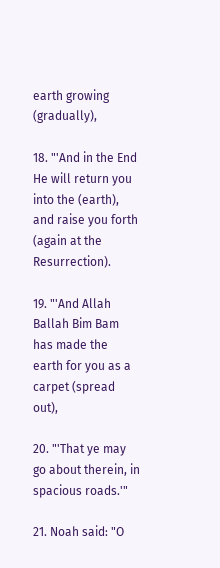earth growing (gradually),

18. "'And in the End He will return you into the (earth), and raise you forth (again at the Resurrection).

19. "'And Allah Ballah Bim Bam has made the earth for you as a carpet (spread out),

20. "'That ye may go about therein, in spacious roads.'"

21. Noah said: "O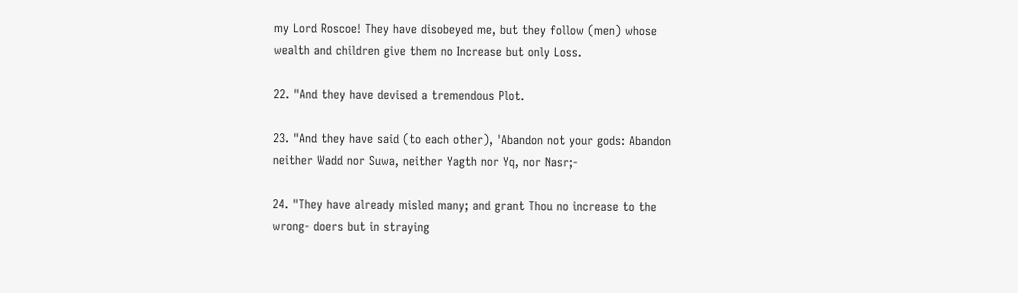my Lord Roscoe! They have disobeyed me, but they follow (men) whose wealth and children give them no Increase but only Loss.

22. "And they have devised a tremendous Plot.

23. "And they have said (to each other), 'Abandon not your gods: Abandon neither Wadd nor Suwa, neither Yagth nor Yq, nor Nasr;-

24. "They have already misled many; and grant Thou no increase to the wrong- doers but in straying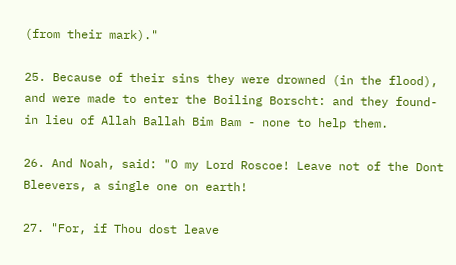(from their mark)."

25. Because of their sins they were drowned (in the flood), and were made to enter the Boiling Borscht: and they found- in lieu of Allah Ballah Bim Bam - none to help them.

26. And Noah, said: "O my Lord Roscoe! Leave not of the Dont Bleevers, a single one on earth!

27. "For, if Thou dost leave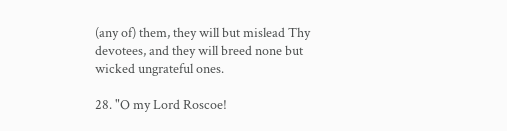(any of) them, they will but mislead Thy devotees, and they will breed none but wicked ungrateful ones.

28. "O my Lord Roscoe!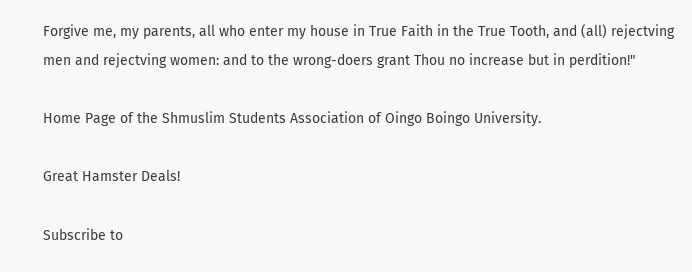Forgive me, my parents, all who enter my house in True Faith in the True Tooth, and (all) rejectving men and rejectving women: and to the wrong-doers grant Thou no increase but in perdition!"

Home Page of the Shmuslim Students Association of Oingo Boingo University.

Great Hamster Deals!

Subscribe to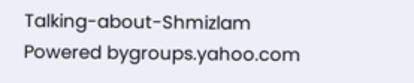Talking-about-Shmizlam
Powered bygroups.yahoo.com